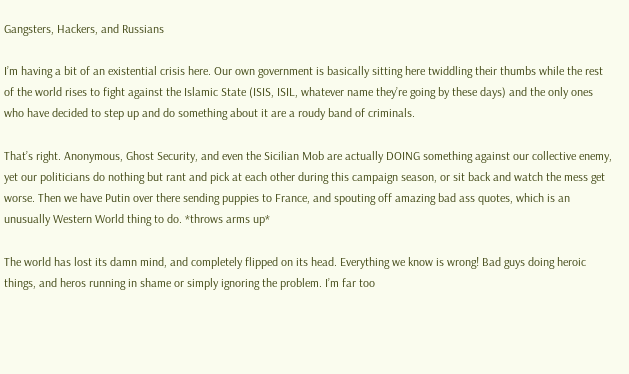Gangsters, Hackers, and Russians

I’m having a bit of an existential crisis here. Our own government is basically sitting here twiddling their thumbs while the rest of the world rises to fight against the Islamic State (ISIS, ISIL, whatever name they’re going by these days) and the only ones who have decided to step up and do something about it are a roudy band of criminals.

That’s right. Anonymous, Ghost Security, and even the Sicilian Mob are actually DOING something against our collective enemy, yet our politicians do nothing but rant and pick at each other during this campaign season, or sit back and watch the mess get worse. Then we have Putin over there sending puppies to France, and spouting off amazing bad ass quotes, which is an unusually Western World thing to do. *throws arms up*

The world has lost its damn mind, and completely flipped on its head. Everything we know is wrong! Bad guys doing heroic things, and heros running in shame or simply ignoring the problem. I’m far too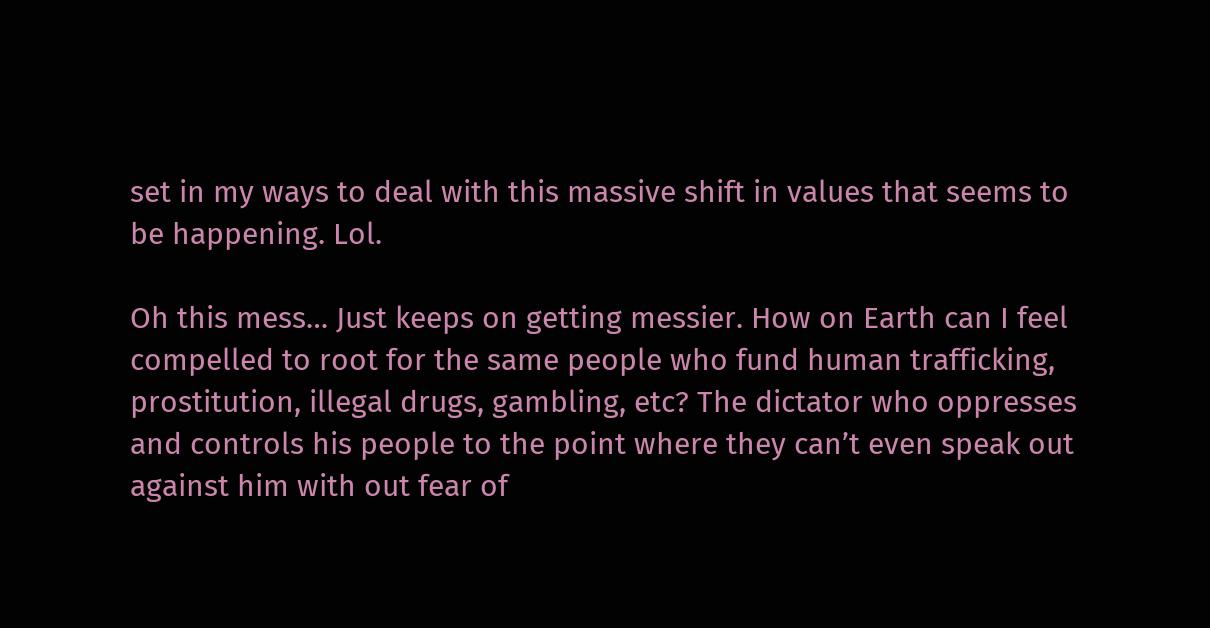set in my ways to deal with this massive shift in values that seems to be happening. Lol.

Oh this mess… Just keeps on getting messier. How on Earth can I feel compelled to root for the same people who fund human trafficking, prostitution, illegal drugs, gambling, etc? The dictator who oppresses and controls his people to the point where they can’t even speak out against him with out fear of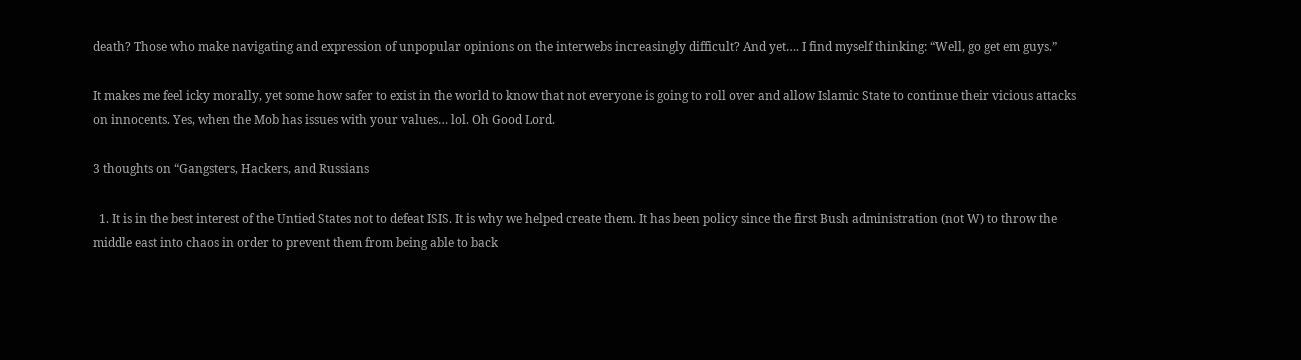death? Those who make navigating and expression of unpopular opinions on the interwebs increasingly difficult? And yet…. I find myself thinking: “Well, go get em guys.”

It makes me feel icky morally, yet some how safer to exist in the world to know that not everyone is going to roll over and allow Islamic State to continue their vicious attacks on innocents. Yes, when the Mob has issues with your values… lol. Oh Good Lord.

3 thoughts on “Gangsters, Hackers, and Russians

  1. It is in the best interest of the Untied States not to defeat ISIS. It is why we helped create them. It has been policy since the first Bush administration (not W) to throw the middle east into chaos in order to prevent them from being able to back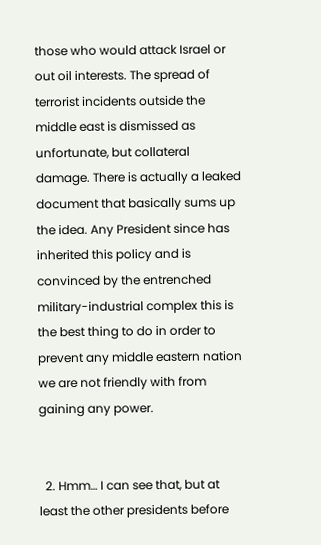those who would attack Israel or out oil interests. The spread of terrorist incidents outside the middle east is dismissed as unfortunate, but collateral damage. There is actually a leaked document that basically sums up the idea. Any President since has inherited this policy and is convinced by the entrenched military-industrial complex this is the best thing to do in order to prevent any middle eastern nation we are not friendly with from gaining any power.


  2. Hmm… I can see that, but at least the other presidents before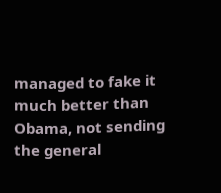managed to fake it much better than Obama, not sending the general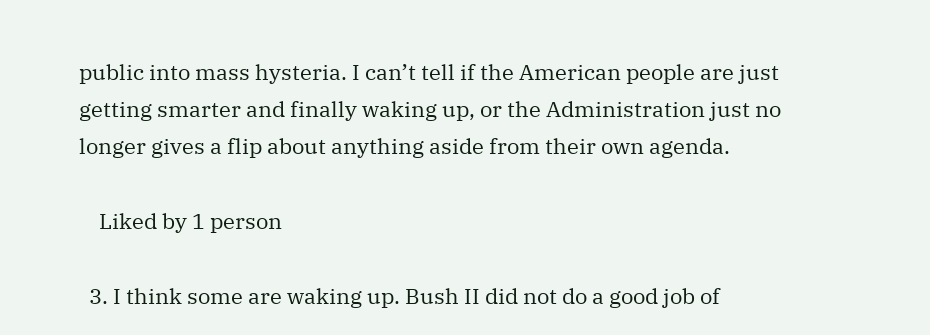public into mass hysteria. I can’t tell if the American people are just getting smarter and finally waking up, or the Administration just no longer gives a flip about anything aside from their own agenda.

    Liked by 1 person

  3. I think some are waking up. Bush II did not do a good job of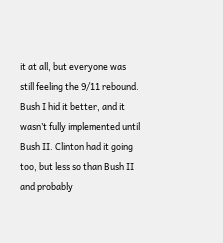it at all, but everyone was still feeling the 9/11 rebound. Bush I hid it better, and it wasn’t fully implemented until Bush II. Clinton had it going too, but less so than Bush II and probably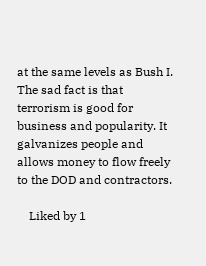at the same levels as Bush I. The sad fact is that terrorism is good for business and popularity. It galvanizes people and allows money to flow freely to the DOD and contractors.

    Liked by 1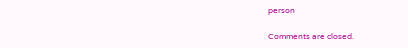person

Comments are closed.